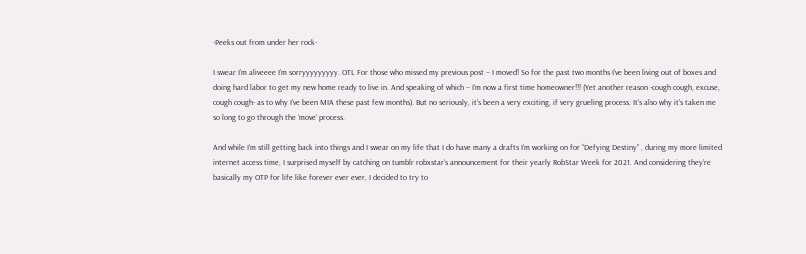-Peeks out from under her rock-

I swear I’m aliveeee I’m sorryyyyyyyyy. OTL For those who missed my previous post – I moved! So for the past two months I’ve been living out of boxes and doing hard labor to get my new home ready to live in. And speaking of which – I’m now a first time homeowner!!! (Yet another reason -cough cough, excuse, cough cough- as to why I’ve been MIA these past few months). But no seriously, it’s been a very exciting, if very grueling process. It’s also why it’s taken me so long to go through the ‘move’ process.

And while I’m still getting back into things and I swear on my life that I do have many a drafts I’m working on for “Defying Destiny” , during my more limited internet access time, I surprised myself by catching on tumblr robxstar‘s announcement for their yearly RobStar Week for 2021. And considering they’re basically my OTP for life like forever ever ever, I decided to try to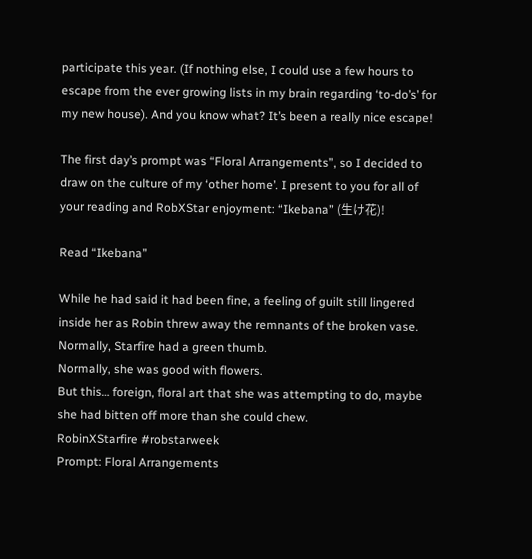participate this year. (If nothing else, I could use a few hours to escape from the ever growing lists in my brain regarding ‘to-do’s’ for my new house). And you know what? It’s been a really nice escape!

The first day’s prompt was “Floral Arrangements”, so I decided to draw on the culture of my ‘other home’. I present to you for all of your reading and RobXStar enjoyment: “Ikebana” (生け花)!

Read “Ikebana”

While he had said it had been fine, a feeling of guilt still lingered inside her as Robin threw away the remnants of the broken vase.
Normally, Starfire had a green thumb.
Normally, she was good with flowers.
But this… foreign, floral art that she was attempting to do, maybe she had bitten off more than she could chew.
RobinXStarfire #robstarweek
Prompt: Floral Arrangements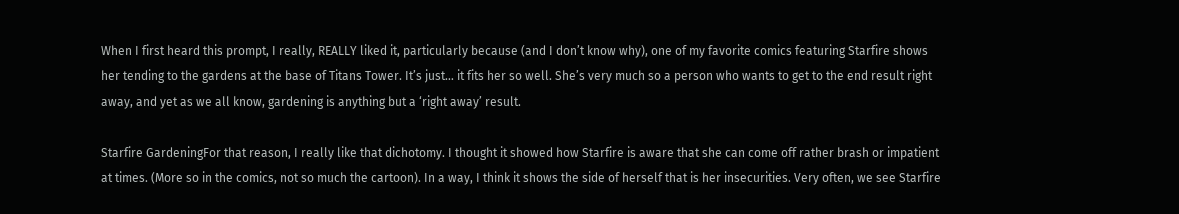When I first heard this prompt, I really, REALLY liked it, particularly because (and I don’t know why), one of my favorite comics featuring Starfire shows her tending to the gardens at the base of Titans Tower. It’s just… it fits her so well. She’s very much so a person who wants to get to the end result right away, and yet as we all know, gardening is anything but a ‘right away’ result.

Starfire GardeningFor that reason, I really like that dichotomy. I thought it showed how Starfire is aware that she can come off rather brash or impatient at times. (More so in the comics, not so much the cartoon). In a way, I think it shows the side of herself that is her insecurities. Very often, we see Starfire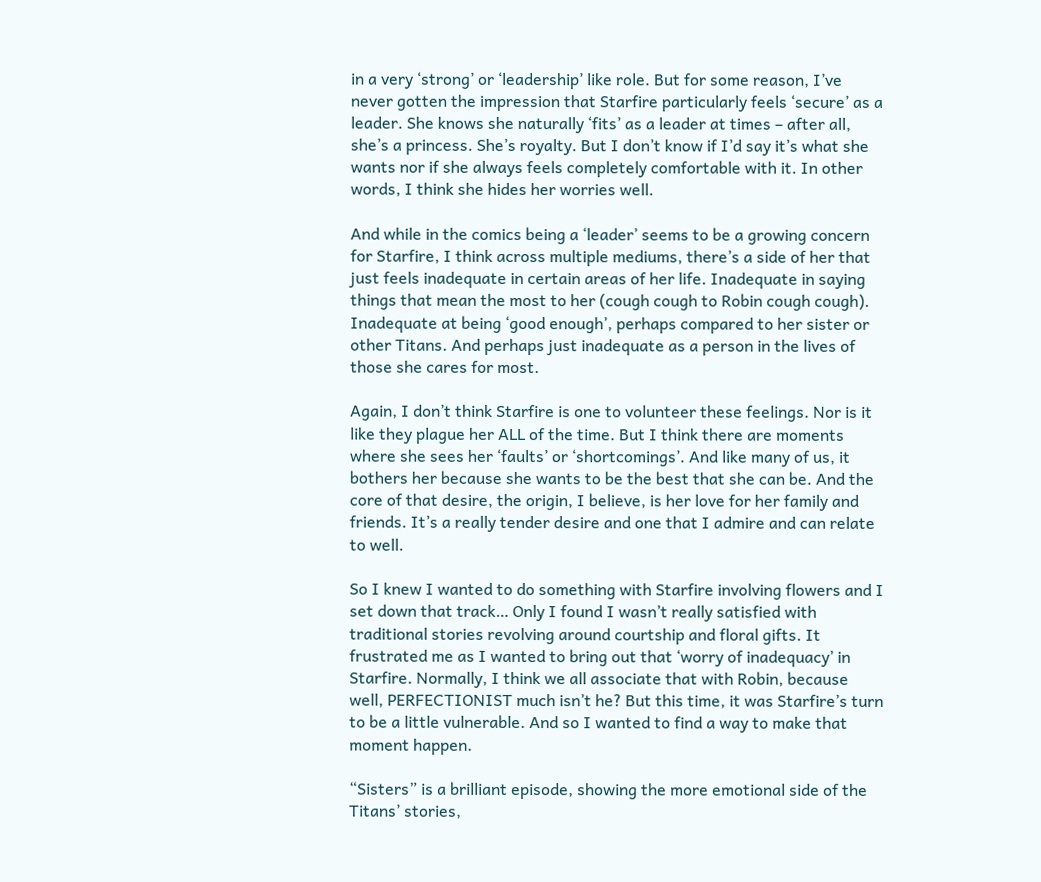in a very ‘strong’ or ‘leadership’ like role. But for some reason, I’ve never gotten the impression that Starfire particularly feels ‘secure’ as a leader. She knows she naturally ‘fits’ as a leader at times – after all, she’s a princess. She’s royalty. But I don’t know if I’d say it’s what she wants nor if she always feels completely comfortable with it. In other words, I think she hides her worries well.

And while in the comics being a ‘leader’ seems to be a growing concern for Starfire, I think across multiple mediums, there’s a side of her that just feels inadequate in certain areas of her life. Inadequate in saying things that mean the most to her (cough cough to Robin cough cough). Inadequate at being ‘good enough’, perhaps compared to her sister or other Titans. And perhaps just inadequate as a person in the lives of those she cares for most.

Again, I don’t think Starfire is one to volunteer these feelings. Nor is it like they plague her ALL of the time. But I think there are moments where she sees her ‘faults’ or ‘shortcomings’. And like many of us, it bothers her because she wants to be the best that she can be. And the core of that desire, the origin, I believe, is her love for her family and friends. It’s a really tender desire and one that I admire and can relate to well.

So I knew I wanted to do something with Starfire involving flowers and I set down that track… Only I found I wasn’t really satisfied with traditional stories revolving around courtship and floral gifts. It frustrated me as I wanted to bring out that ‘worry of inadequacy’ in Starfire. Normally, I think we all associate that with Robin, because well, PERFECTIONIST much isn’t he? But this time, it was Starfire’s turn to be a little vulnerable. And so I wanted to find a way to make that moment happen.

“Sisters” is a brilliant episode, showing the more emotional side of the Titans’ stories,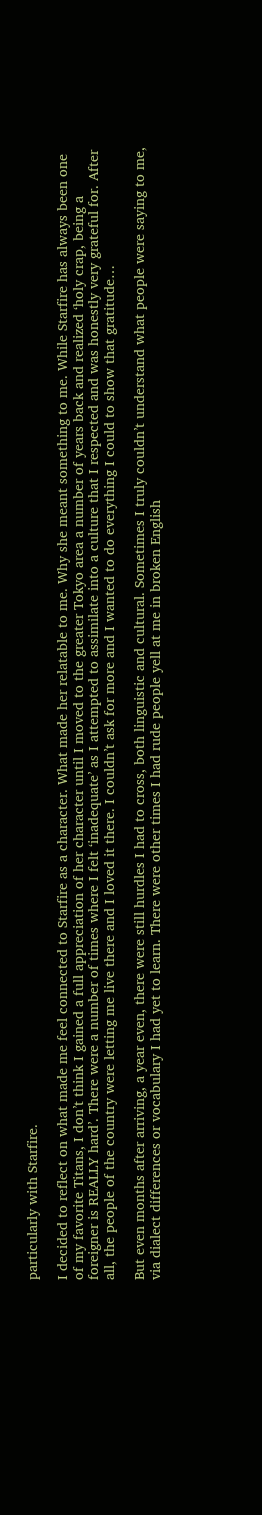particularly with Starfire.

I decided to reflect on what made me feel connected to Starfire as a character. What made her relatable to me. Why she meant something to me. While Starfire has always been one of my favorite Titans, I don’t think I gained a full appreciation of her character until I moved to the greater Tokyo area a number of years back and realized ‘holy crap, being a foreigner is REALLY hard’. There were a number of times where I felt ‘inadequate’ as I attempted to assimilate into a culture that I respected and was honestly very grateful for. After all, the people of the country were letting me live there and I loved it there. I couldn’t ask for more and I wanted to do everything I could to show that gratitude…

But even months after arriving, a year even, there were still hurdles I had to cross, both linguistic and cultural. Sometimes I truly couldn’t understand what people were saying to me, via dialect differences or vocabulary I had yet to learn. There were other times I had rude people yell at me in broken English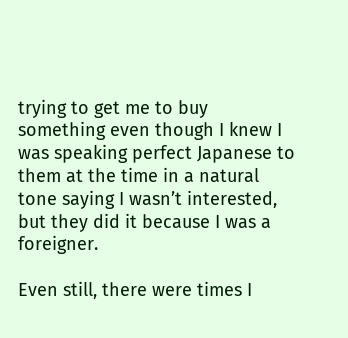trying to get me to buy something even though I knew I was speaking perfect Japanese to them at the time in a natural tone saying I wasn’t interested, but they did it because I was a foreigner.

Even still, there were times I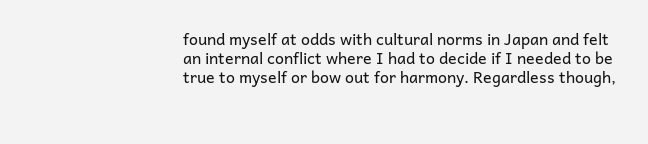found myself at odds with cultural norms in Japan and felt an internal conflict where I had to decide if I needed to be true to myself or bow out for harmony. Regardless though,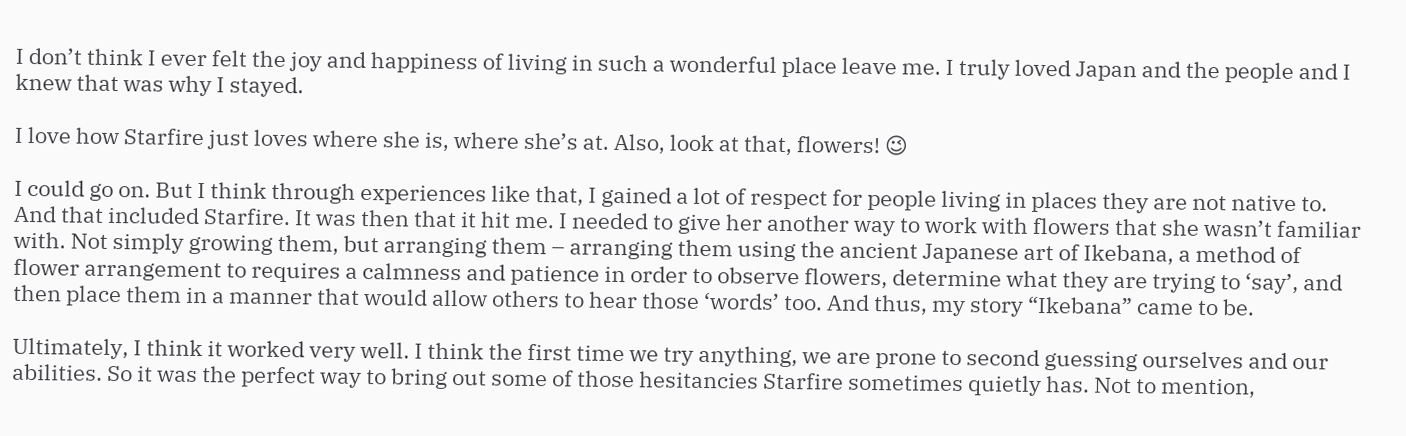I don’t think I ever felt the joy and happiness of living in such a wonderful place leave me. I truly loved Japan and the people and I knew that was why I stayed.

I love how Starfire just loves where she is, where she’s at. Also, look at that, flowers! 😉

I could go on. But I think through experiences like that, I gained a lot of respect for people living in places they are not native to. And that included Starfire. It was then that it hit me. I needed to give her another way to work with flowers that she wasn’t familiar with. Not simply growing them, but arranging them – arranging them using the ancient Japanese art of Ikebana, a method of flower arrangement to requires a calmness and patience in order to observe flowers, determine what they are trying to ‘say’, and then place them in a manner that would allow others to hear those ‘words’ too. And thus, my story “Ikebana” came to be.

Ultimately, I think it worked very well. I think the first time we try anything, we are prone to second guessing ourselves and our abilities. So it was the perfect way to bring out some of those hesitancies Starfire sometimes quietly has. Not to mention,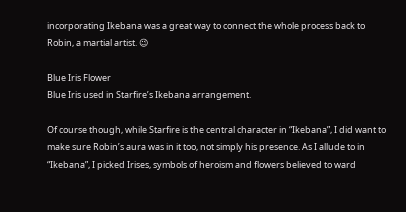incorporating Ikebana was a great way to connect the whole process back to Robin, a martial artist. 😉

Blue Iris Flower
Blue Iris used in Starfire’s Ikebana arrangement.

Of course though, while Starfire is the central character in “Ikebana”, I did want to make sure Robin’s aura was in it too, not simply his presence. As I allude to in “Ikebana”, I picked Irises, symbols of heroism and flowers believed to ward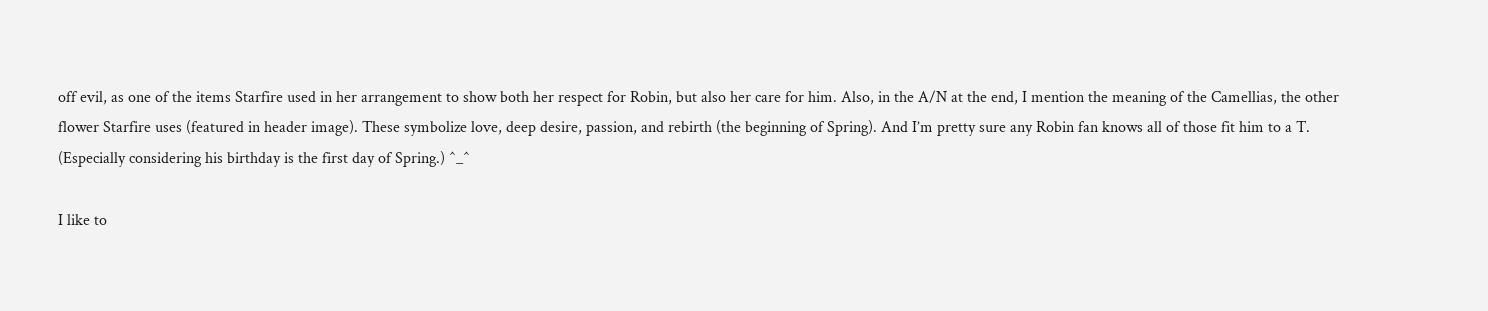off evil, as one of the items Starfire used in her arrangement to show both her respect for Robin, but also her care for him. Also, in the A/N at the end, I mention the meaning of the Camellias, the other flower Starfire uses (featured in header image). These symbolize love, deep desire, passion, and rebirth (the beginning of Spring). And I’m pretty sure any Robin fan knows all of those fit him to a T. (Especially considering his birthday is the first day of Spring.) ^_^

I like to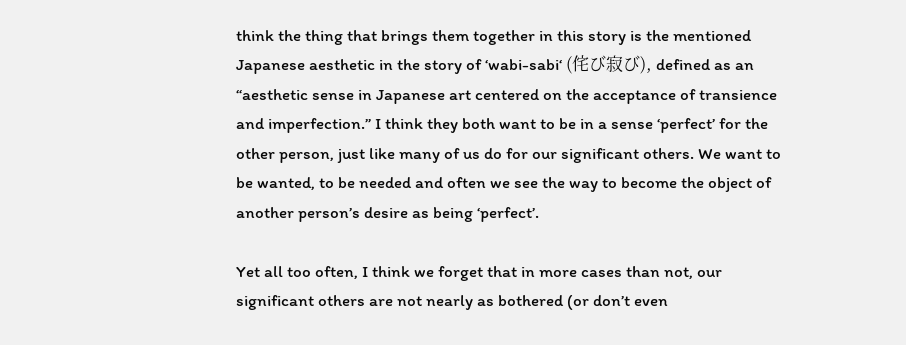think the thing that brings them together in this story is the mentioned Japanese aesthetic in the story of ‘wabi-sabi‘ (侘び寂び), defined as an “aesthetic sense in Japanese art centered on the acceptance of transience and imperfection.” I think they both want to be in a sense ‘perfect’ for the other person, just like many of us do for our significant others. We want to be wanted, to be needed and often we see the way to become the object of another person’s desire as being ‘perfect’.

Yet all too often, I think we forget that in more cases than not, our significant others are not nearly as bothered (or don’t even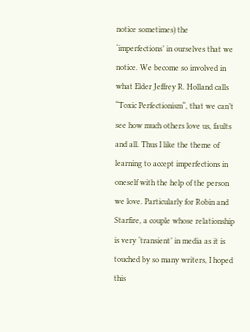notice sometimes) the ‘imperfections’ in ourselves that we notice. We become so involved in what Elder Jeffrey R. Holland calls “Toxic Perfectionism“, that we can’t see how much others love us, faults and all. Thus I like the theme of learning to accept imperfections in oneself with the help of the person we love. Particularly for Robin and Starfire, a couple whose relationship is very ‘transient’ in media as it is touched by so many writers, I hoped this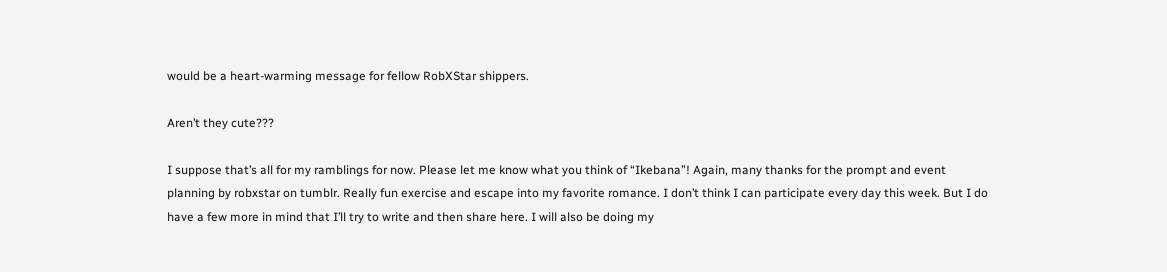would be a heart-warming message for fellow RobXStar shippers.

Aren’t they cute???

I suppose that’s all for my ramblings for now. Please let me know what you think of “Ikebana”! Again, many thanks for the prompt and event planning by robxstar on tumblr. Really fun exercise and escape into my favorite romance. I don’t think I can participate every day this week. But I do have a few more in mind that I’ll try to write and then share here. I will also be doing my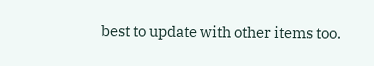best to update with other items too.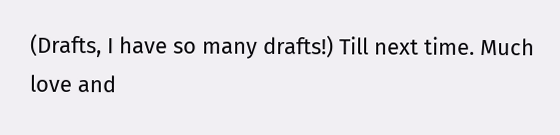(Drafts, I have so many drafts!) Till next time. Much love and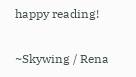happy reading!

~Skywing / Rena